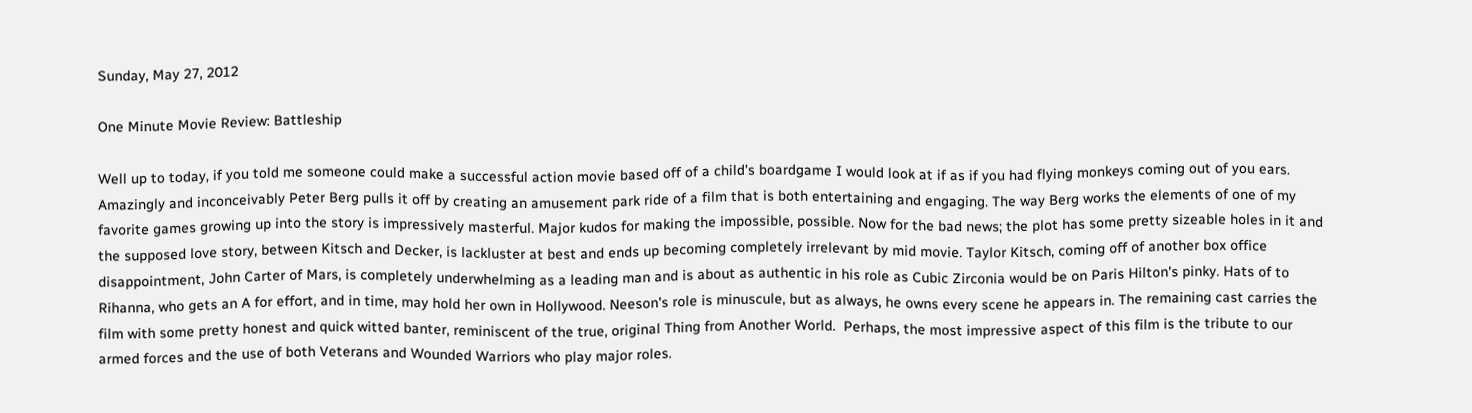Sunday, May 27, 2012

One Minute Movie Review: Battleship

Well up to today, if you told me someone could make a successful action movie based off of a child's boardgame I would look at if as if you had flying monkeys coming out of you ears. Amazingly and inconceivably Peter Berg pulls it off by creating an amusement park ride of a film that is both entertaining and engaging. The way Berg works the elements of one of my favorite games growing up into the story is impressively masterful. Major kudos for making the impossible, possible. Now for the bad news; the plot has some pretty sizeable holes in it and the supposed love story, between Kitsch and Decker, is lackluster at best and ends up becoming completely irrelevant by mid movie. Taylor Kitsch, coming off of another box office disappointment, John Carter of Mars, is completely underwhelming as a leading man and is about as authentic in his role as Cubic Zirconia would be on Paris Hilton's pinky. Hats of to Rihanna, who gets an A for effort, and in time, may hold her own in Hollywood. Neeson's role is minuscule, but as always, he owns every scene he appears in. The remaining cast carries the film with some pretty honest and quick witted banter, reminiscent of the true, original Thing from Another World.  Perhaps, the most impressive aspect of this film is the tribute to our armed forces and the use of both Veterans and Wounded Warriors who play major roles.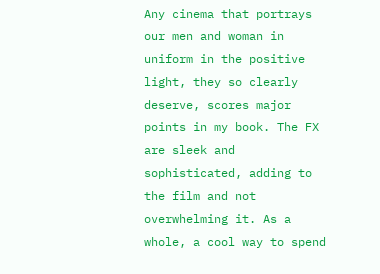Any cinema that portrays our men and woman in uniform in the positive light, they so clearly deserve, scores major points in my book. The FX are sleek and sophisticated, adding to the film and not overwhelming it. As a whole, a cool way to spend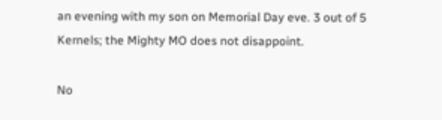an evening with my son on Memorial Day eve. 3 out of 5 Kernels; the Mighty MO does not disappoint.

No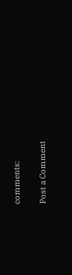comments:

Post a Comment